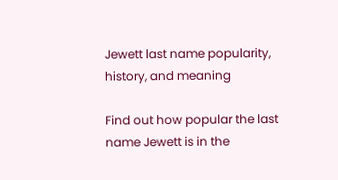Jewett last name popularity, history, and meaning

Find out how popular the last name Jewett is in the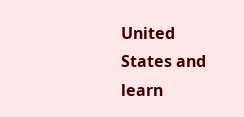United States and learn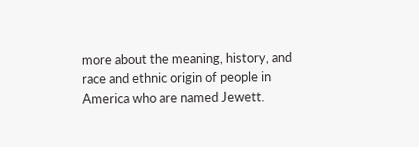more about the meaning, history, and race and ethnic origin of people in America who are named Jewett.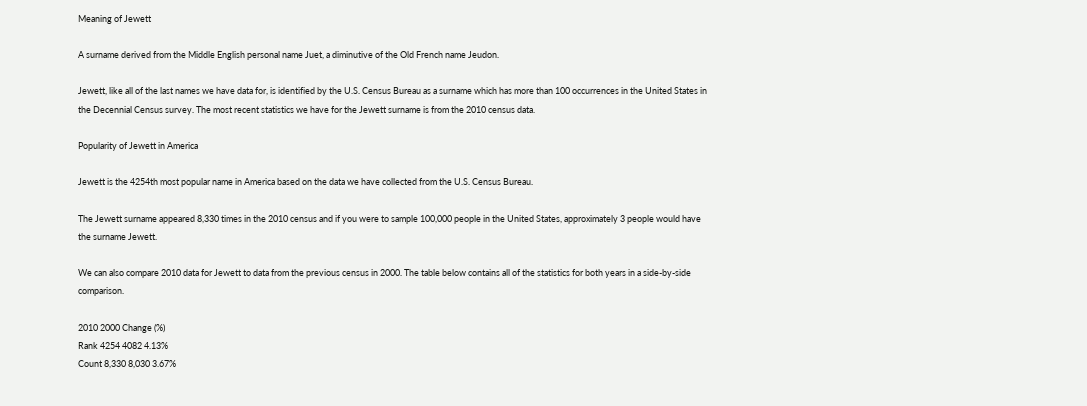Meaning of Jewett

A surname derived from the Middle English personal name Juet, a diminutive of the Old French name Jeudon.

Jewett, like all of the last names we have data for, is identified by the U.S. Census Bureau as a surname which has more than 100 occurrences in the United States in the Decennial Census survey. The most recent statistics we have for the Jewett surname is from the 2010 census data.

Popularity of Jewett in America

Jewett is the 4254th most popular name in America based on the data we have collected from the U.S. Census Bureau.

The Jewett surname appeared 8,330 times in the 2010 census and if you were to sample 100,000 people in the United States, approximately 3 people would have the surname Jewett.

We can also compare 2010 data for Jewett to data from the previous census in 2000. The table below contains all of the statistics for both years in a side-by-side comparison.

2010 2000 Change (%)
Rank 4254 4082 4.13%
Count 8,330 8,030 3.67%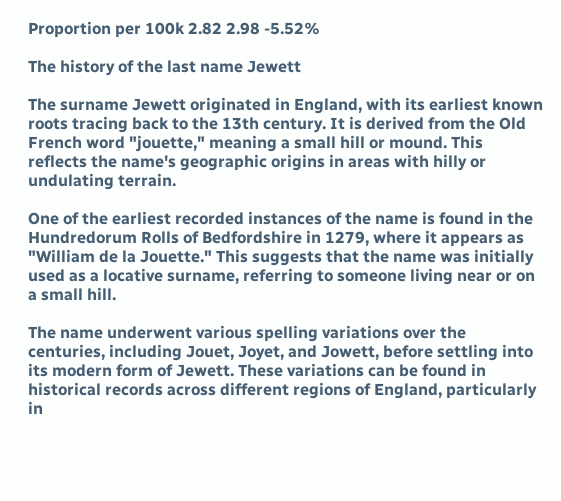Proportion per 100k 2.82 2.98 -5.52%

The history of the last name Jewett

The surname Jewett originated in England, with its earliest known roots tracing back to the 13th century. It is derived from the Old French word "jouette," meaning a small hill or mound. This reflects the name's geographic origins in areas with hilly or undulating terrain.

One of the earliest recorded instances of the name is found in the Hundredorum Rolls of Bedfordshire in 1279, where it appears as "William de la Jouette." This suggests that the name was initially used as a locative surname, referring to someone living near or on a small hill.

The name underwent various spelling variations over the centuries, including Jouet, Joyet, and Jowett, before settling into its modern form of Jewett. These variations can be found in historical records across different regions of England, particularly in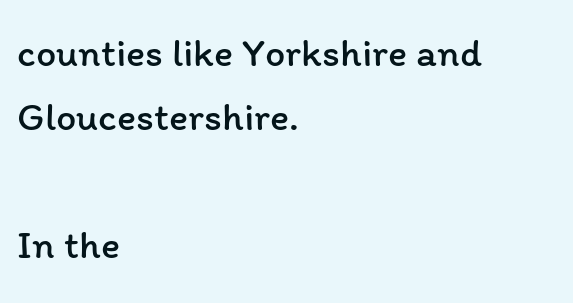counties like Yorkshire and Gloucestershire.

In the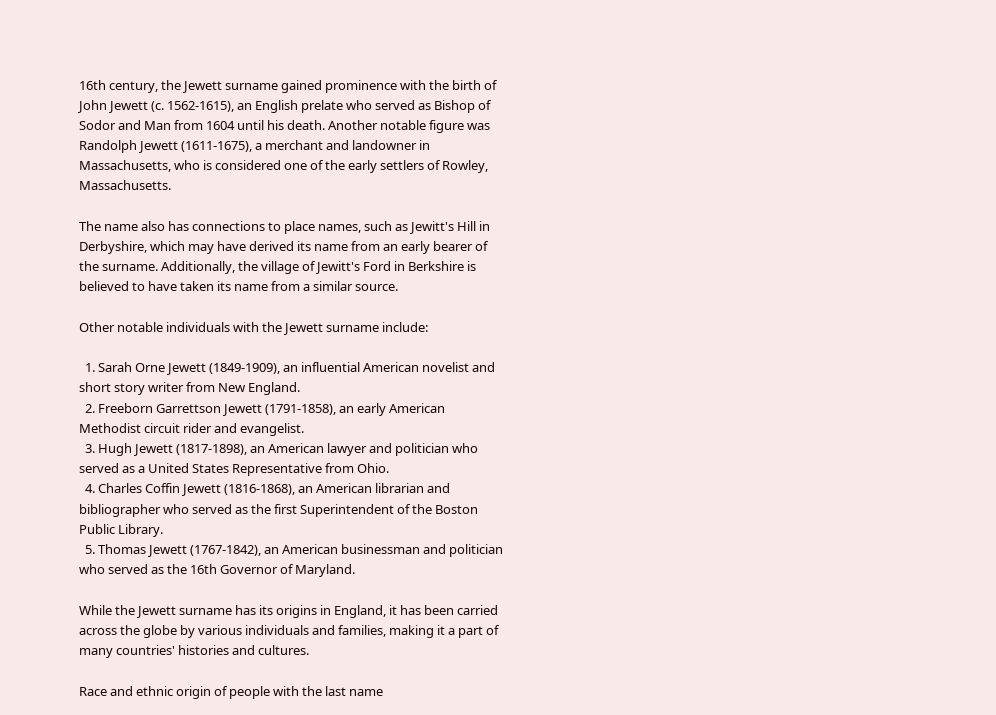16th century, the Jewett surname gained prominence with the birth of John Jewett (c. 1562-1615), an English prelate who served as Bishop of Sodor and Man from 1604 until his death. Another notable figure was Randolph Jewett (1611-1675), a merchant and landowner in Massachusetts, who is considered one of the early settlers of Rowley, Massachusetts.

The name also has connections to place names, such as Jewitt's Hill in Derbyshire, which may have derived its name from an early bearer of the surname. Additionally, the village of Jewitt's Ford in Berkshire is believed to have taken its name from a similar source.

Other notable individuals with the Jewett surname include:

  1. Sarah Orne Jewett (1849-1909), an influential American novelist and short story writer from New England.
  2. Freeborn Garrettson Jewett (1791-1858), an early American Methodist circuit rider and evangelist.
  3. Hugh Jewett (1817-1898), an American lawyer and politician who served as a United States Representative from Ohio.
  4. Charles Coffin Jewett (1816-1868), an American librarian and bibliographer who served as the first Superintendent of the Boston Public Library.
  5. Thomas Jewett (1767-1842), an American businessman and politician who served as the 16th Governor of Maryland.

While the Jewett surname has its origins in England, it has been carried across the globe by various individuals and families, making it a part of many countries' histories and cultures.

Race and ethnic origin of people with the last name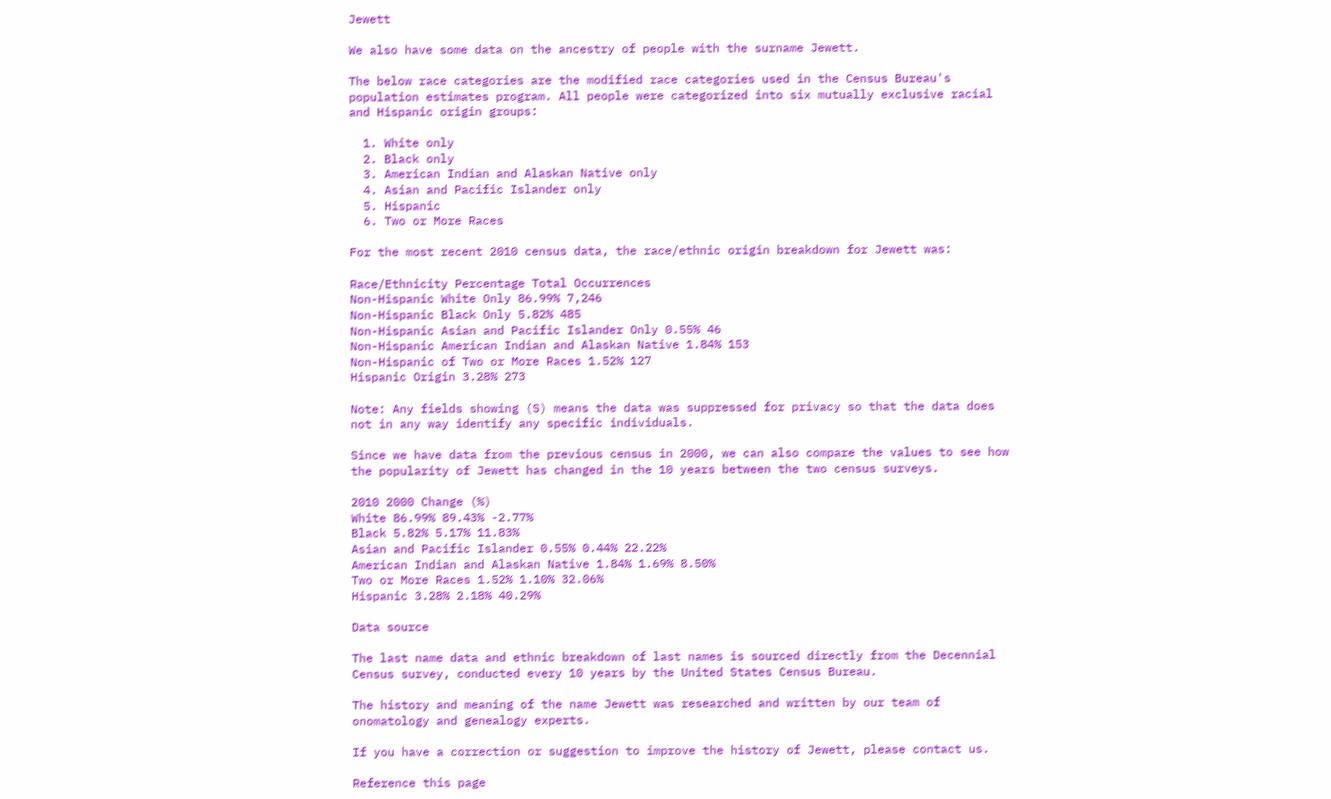Jewett

We also have some data on the ancestry of people with the surname Jewett.

The below race categories are the modified race categories used in the Census Bureau's population estimates program. All people were categorized into six mutually exclusive racial and Hispanic origin groups:

  1. White only
  2. Black only
  3. American Indian and Alaskan Native only
  4. Asian and Pacific Islander only
  5. Hispanic
  6. Two or More Races

For the most recent 2010 census data, the race/ethnic origin breakdown for Jewett was:

Race/Ethnicity Percentage Total Occurrences
Non-Hispanic White Only 86.99% 7,246
Non-Hispanic Black Only 5.82% 485
Non-Hispanic Asian and Pacific Islander Only 0.55% 46
Non-Hispanic American Indian and Alaskan Native 1.84% 153
Non-Hispanic of Two or More Races 1.52% 127
Hispanic Origin 3.28% 273

Note: Any fields showing (S) means the data was suppressed for privacy so that the data does not in any way identify any specific individuals.

Since we have data from the previous census in 2000, we can also compare the values to see how the popularity of Jewett has changed in the 10 years between the two census surveys.

2010 2000 Change (%)
White 86.99% 89.43% -2.77%
Black 5.82% 5.17% 11.83%
Asian and Pacific Islander 0.55% 0.44% 22.22%
American Indian and Alaskan Native 1.84% 1.69% 8.50%
Two or More Races 1.52% 1.10% 32.06%
Hispanic 3.28% 2.18% 40.29%

Data source

The last name data and ethnic breakdown of last names is sourced directly from the Decennial Census survey, conducted every 10 years by the United States Census Bureau.

The history and meaning of the name Jewett was researched and written by our team of onomatology and genealogy experts.

If you have a correction or suggestion to improve the history of Jewett, please contact us.

Reference this page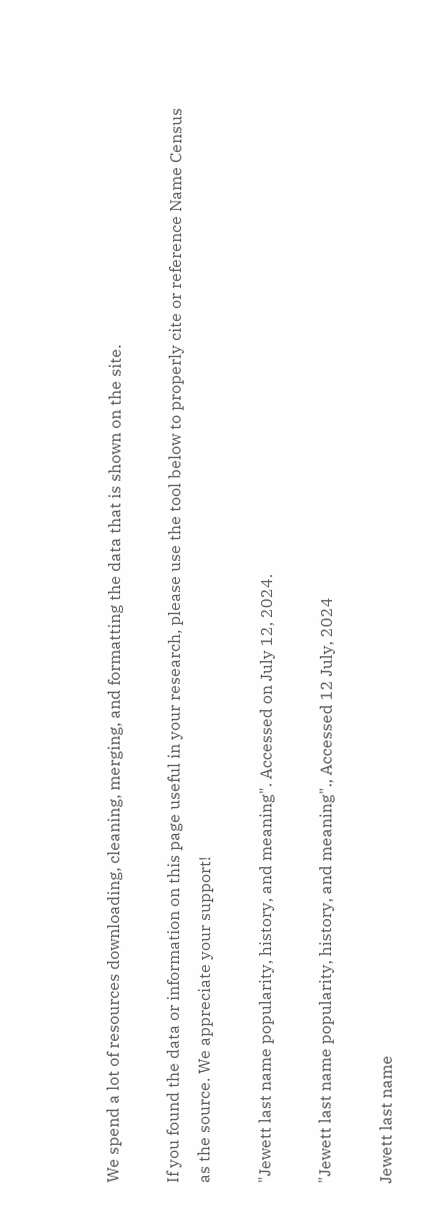We spend a lot of resources downloading, cleaning, merging, and formatting the data that is shown on the site.

If you found the data or information on this page useful in your research, please use the tool below to properly cite or reference Name Census as the source. We appreciate your support!

"Jewett last name popularity, history, and meaning". Accessed on July 12, 2024.

"Jewett last name popularity, history, and meaning"., Accessed 12 July, 2024

Jewett last name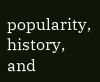popularity, history, and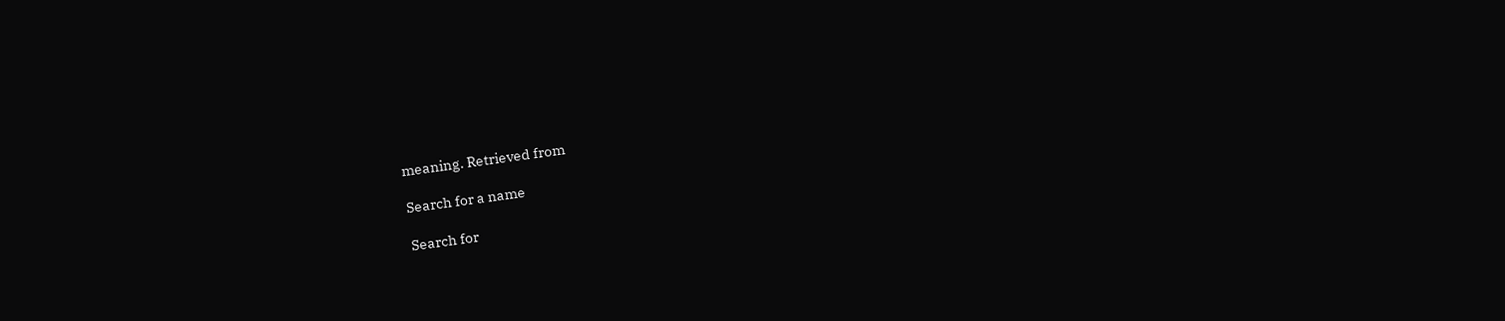meaning. Retrieved from

Search for a name

Search for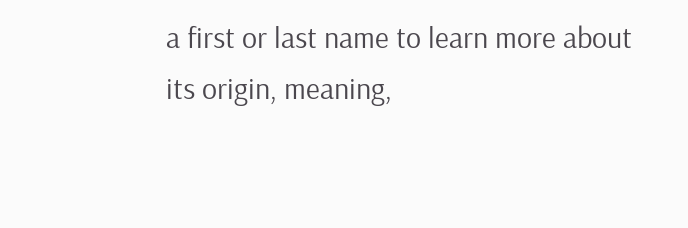a first or last name to learn more about its origin, meaning,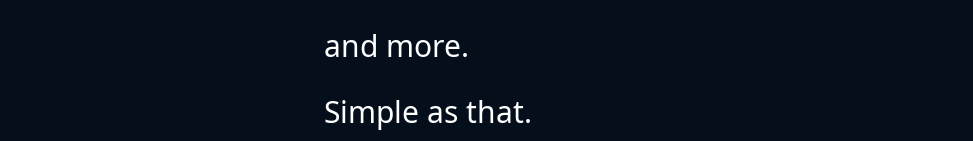and more.

Simple as that.